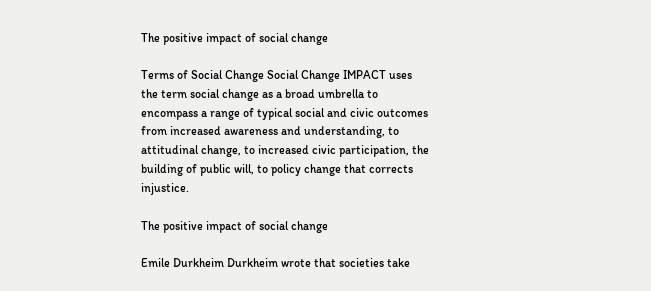The positive impact of social change

Terms of Social Change Social Change IMPACT uses the term social change as a broad umbrella to encompass a range of typical social and civic outcomes from increased awareness and understanding, to attitudinal change, to increased civic participation, the building of public will, to policy change that corrects injustice.

The positive impact of social change

Emile Durkheim Durkheim wrote that societies take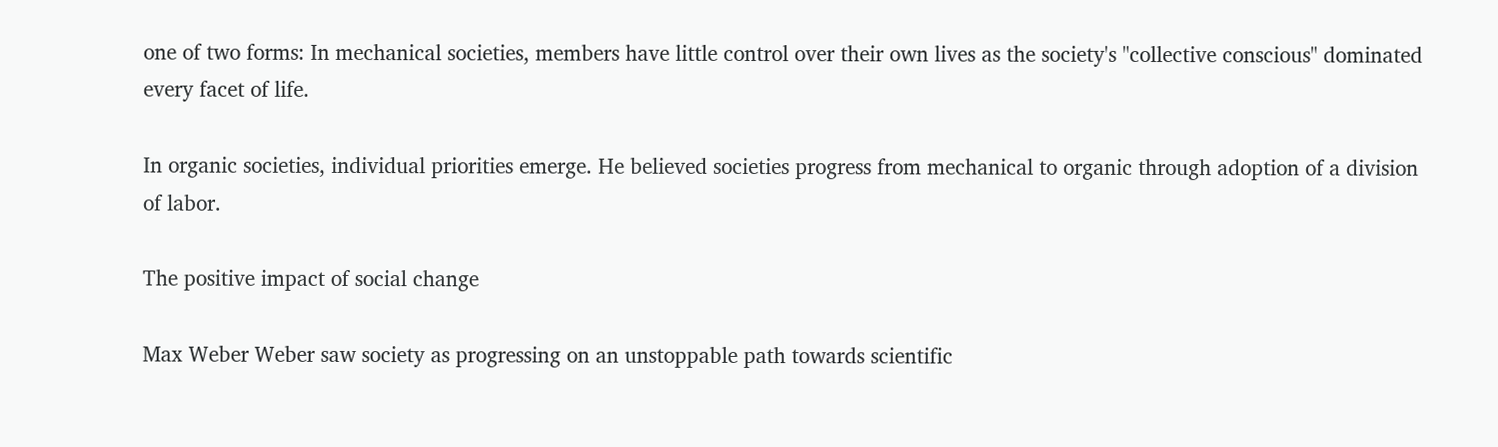one of two forms: In mechanical societies, members have little control over their own lives as the society's "collective conscious" dominated every facet of life.

In organic societies, individual priorities emerge. He believed societies progress from mechanical to organic through adoption of a division of labor.

The positive impact of social change

Max Weber Weber saw society as progressing on an unstoppable path towards scientific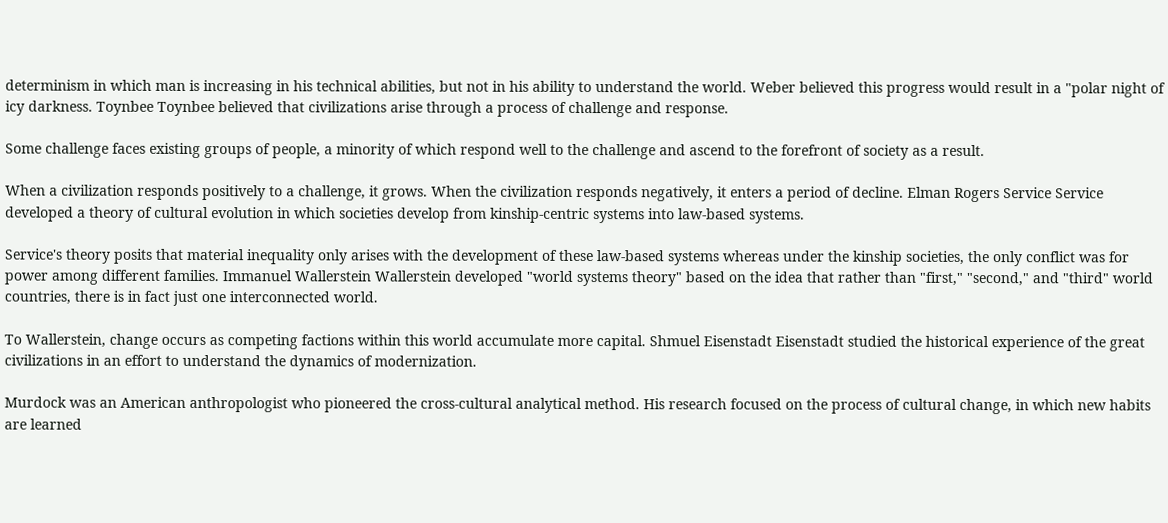determinism in which man is increasing in his technical abilities, but not in his ability to understand the world. Weber believed this progress would result in a "polar night of icy darkness. Toynbee Toynbee believed that civilizations arise through a process of challenge and response.

Some challenge faces existing groups of people, a minority of which respond well to the challenge and ascend to the forefront of society as a result.

When a civilization responds positively to a challenge, it grows. When the civilization responds negatively, it enters a period of decline. Elman Rogers Service Service developed a theory of cultural evolution in which societies develop from kinship-centric systems into law-based systems.

Service's theory posits that material inequality only arises with the development of these law-based systems whereas under the kinship societies, the only conflict was for power among different families. Immanuel Wallerstein Wallerstein developed "world systems theory" based on the idea that rather than "first," "second," and "third" world countries, there is in fact just one interconnected world.

To Wallerstein, change occurs as competing factions within this world accumulate more capital. Shmuel Eisenstadt Eisenstadt studied the historical experience of the great civilizations in an effort to understand the dynamics of modernization.

Murdock was an American anthropologist who pioneered the cross-cultural analytical method. His research focused on the process of cultural change, in which new habits are learned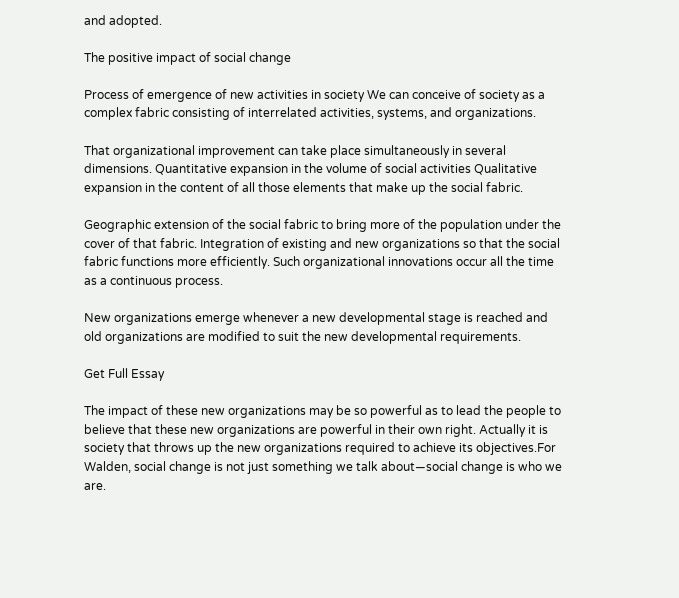and adopted.

The positive impact of social change

Process of emergence of new activities in society We can conceive of society as a complex fabric consisting of interrelated activities, systems, and organizations.

That organizational improvement can take place simultaneously in several dimensions. Quantitative expansion in the volume of social activities Qualitative expansion in the content of all those elements that make up the social fabric.

Geographic extension of the social fabric to bring more of the population under the cover of that fabric. Integration of existing and new organizations so that the social fabric functions more efficiently. Such organizational innovations occur all the time as a continuous process.

New organizations emerge whenever a new developmental stage is reached and old organizations are modified to suit the new developmental requirements.

Get Full Essay

The impact of these new organizations may be so powerful as to lead the people to believe that these new organizations are powerful in their own right. Actually it is society that throws up the new organizations required to achieve its objectives.For Walden, social change is not just something we talk about—social change is who we are.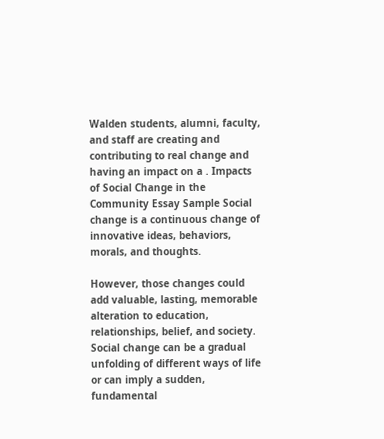Walden students, alumni, faculty, and staff are creating and contributing to real change and having an impact on a . Impacts of Social Change in the Community Essay Sample Social change is a continuous change of innovative ideas, behaviors, morals, and thoughts.

However, those changes could add valuable, lasting, memorable alteration to education, relationships, belief, and society. Social change can be a gradual unfolding of different ways of life or can imply a sudden, fundamental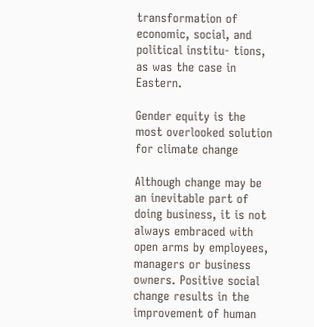transformation of economic, social, and political institu- tions, as was the case in Eastern.

Gender equity is the most overlooked solution for climate change

Although change may be an inevitable part of doing business, it is not always embraced with open arms by employees, managers or business owners. Positive social change results in the improvement of human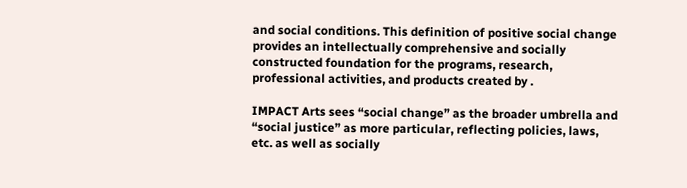and social conditions. This definition of positive social change provides an intellectually comprehensive and socially constructed foundation for the programs, research, professional activities, and products created by .

IMPACT Arts sees “social change” as the broader umbrella and “social justice” as more particular, reflecting policies, laws, etc. as well as socially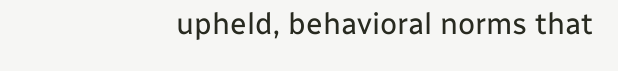upheld, behavioral norms that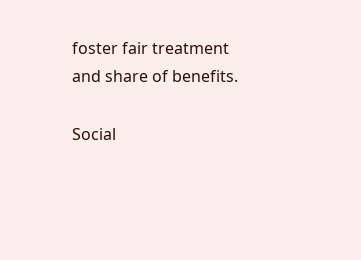foster fair treatment and share of benefits.

Social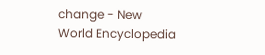change - New World Encyclopedia